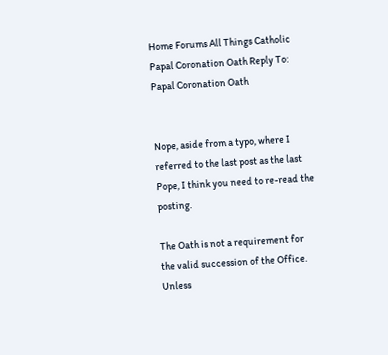Home Forums All Things Catholic Papal Coronation Oath Reply To: Papal Coronation Oath


Nope, aside from a typo, where I referred to the last post as the last Pope, I think you need to re-read the posting.

The Oath is not a requirement for the valid succession of the Office. Unless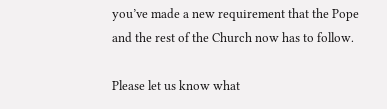you’ve made a new requirement that the Pope and the rest of the Church now has to follow.

Please let us know what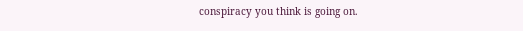conspiracy you think is going on.